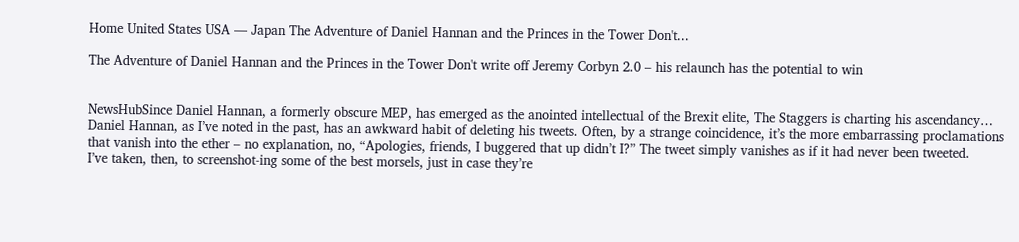Home United States USA — Japan The Adventure of Daniel Hannan and the Princes in the Tower Don't...

The Adventure of Daniel Hannan and the Princes in the Tower Don't write off Jeremy Corbyn 2.0 – his relaunch has the potential to win


NewsHubSince Daniel Hannan, a formerly obscure MEP, has emerged as the anointed intellectual of the Brexit elite, The Staggers is charting his ascendancy…
Daniel Hannan, as I’ve noted in the past, has an awkward habit of deleting his tweets. Often, by a strange coincidence, it’s the more embarrassing proclamations that vanish into the ether – no explanation, no, “Apologies, friends, I buggered that up didn’t I?” The tweet simply vanishes as if it had never been tweeted.
I’ve taken, then, to screenshot-ing some of the best morsels, just in case they’re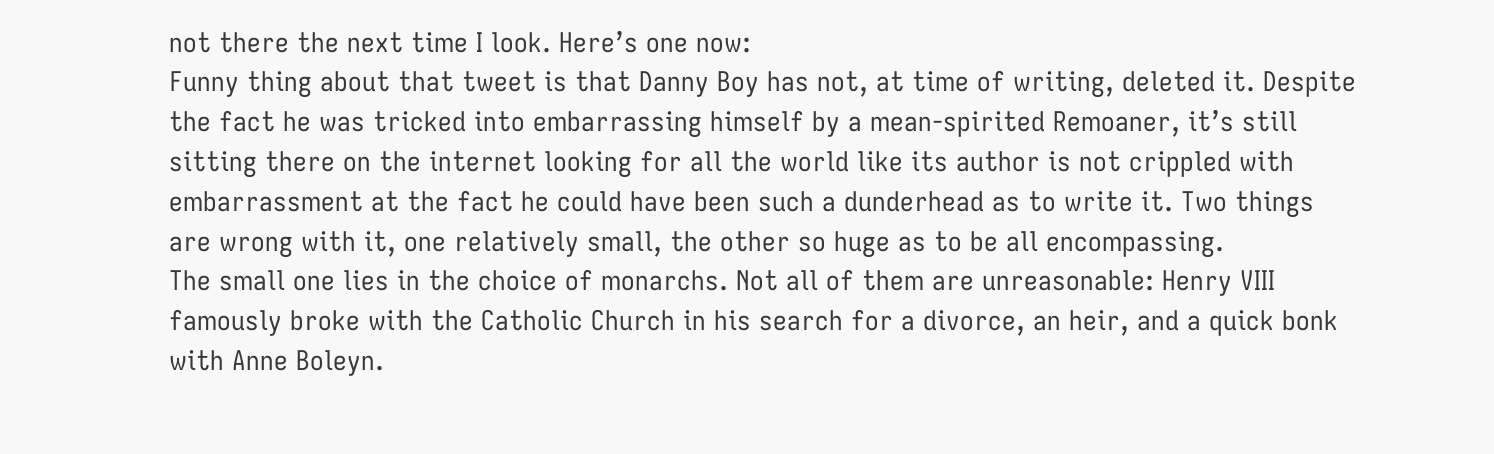not there the next time I look. Here’s one now:
Funny thing about that tweet is that Danny Boy has not, at time of writing, deleted it. Despite the fact he was tricked into embarrassing himself by a mean-spirited Remoaner, it’s still sitting there on the internet looking for all the world like its author is not crippled with embarrassment at the fact he could have been such a dunderhead as to write it. Two things are wrong with it, one relatively small, the other so huge as to be all encompassing.
The small one lies in the choice of monarchs. Not all of them are unreasonable: Henry VIII famously broke with the Catholic Church in his search for a divorce, an heir, and a quick bonk with Anne Boleyn.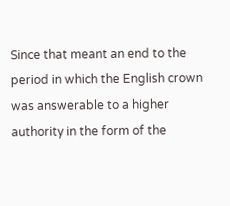Since that meant an end to the period in which the English crown was answerable to a higher authority in the form of the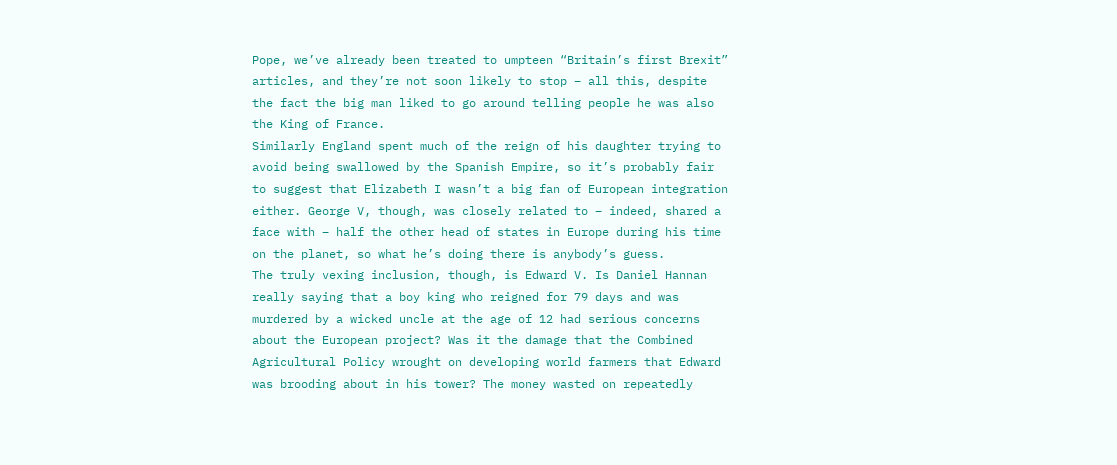Pope, we’ve already been treated to umpteen “Britain’s first Brexit” articles, and they’re not soon likely to stop – all this, despite the fact the big man liked to go around telling people he was also the King of France.
Similarly England spent much of the reign of his daughter trying to avoid being swallowed by the Spanish Empire, so it’s probably fair to suggest that Elizabeth I wasn’t a big fan of European integration either. George V, though, was closely related to – indeed, shared a face with – half the other head of states in Europe during his time on the planet, so what he’s doing there is anybody’s guess.
The truly vexing inclusion, though, is Edward V. Is Daniel Hannan really saying that a boy king who reigned for 79 days and was murdered by a wicked uncle at the age of 12 had serious concerns about the European project? Was it the damage that the Combined Agricultural Policy wrought on developing world farmers that Edward was brooding about in his tower? The money wasted on repeatedly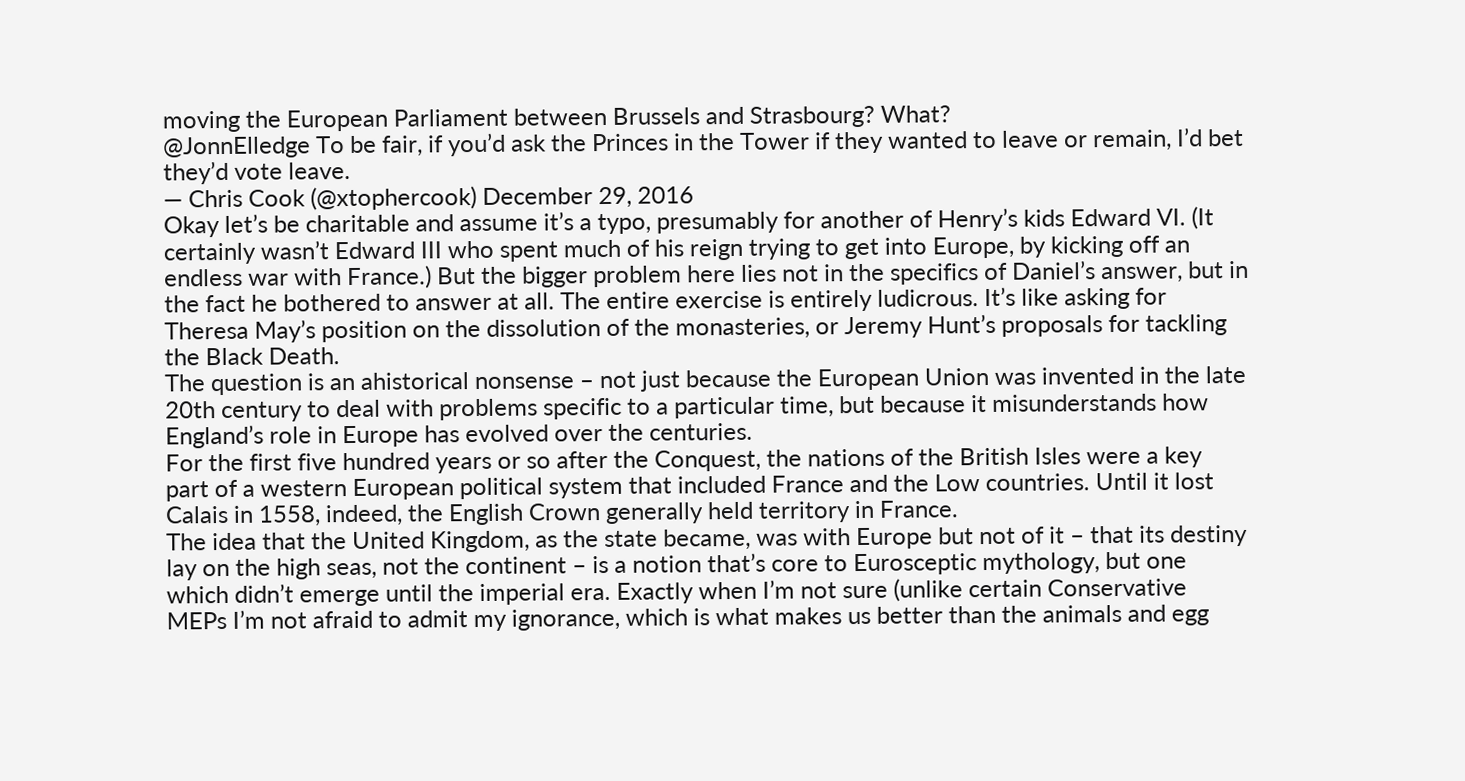moving the European Parliament between Brussels and Strasbourg? What?
@JonnElledge To be fair, if you’d ask the Princes in the Tower if they wanted to leave or remain, I’d bet they’d vote leave.
— Chris Cook (@xtophercook) December 29, 2016
Okay let’s be charitable and assume it’s a typo, presumably for another of Henry’s kids Edward VI. (It certainly wasn’t Edward III who spent much of his reign trying to get into Europe, by kicking off an endless war with France.) But the bigger problem here lies not in the specifics of Daniel’s answer, but in the fact he bothered to answer at all. The entire exercise is entirely ludicrous. It’s like asking for Theresa May’s position on the dissolution of the monasteries, or Jeremy Hunt’s proposals for tackling the Black Death.
The question is an ahistorical nonsense – not just because the European Union was invented in the late 20th century to deal with problems specific to a particular time, but because it misunderstands how England’s role in Europe has evolved over the centuries.
For the first five hundred years or so after the Conquest, the nations of the British Isles were a key part of a western European political system that included France and the Low countries. Until it lost Calais in 1558, indeed, the English Crown generally held territory in France.
The idea that the United Kingdom, as the state became, was with Europe but not of it – that its destiny lay on the high seas, not the continent – is a notion that’s core to Eurosceptic mythology, but one which didn’t emerge until the imperial era. Exactly when I’m not sure (unlike certain Conservative MEPs I’m not afraid to admit my ignorance, which is what makes us better than the animals and egg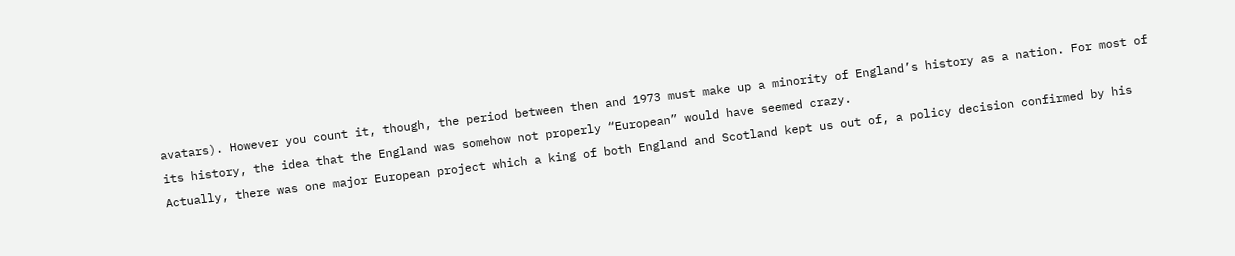avatars). However you count it, though, the period between then and 1973 must make up a minority of England’s history as a nation. For most of its history, the idea that the England was somehow not properly “European” would have seemed crazy.
Actually, there was one major European project which a king of both England and Scotland kept us out of, a policy decision confirmed by his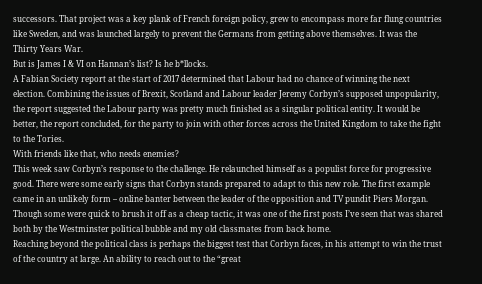successors. That project was a key plank of French foreign policy, grew to encompass more far flung countries like Sweden, and was launched largely to prevent the Germans from getting above themselves. It was the Thirty Years War.
But is James I & VI on Hannan’s list? Is he b*llocks.
A Fabian Society report at the start of 2017 determined that Labour had no chance of winning the next election. Combining the issues of Brexit, Scotland and Labour leader Jeremy Corbyn’s supposed unpopularity, the report suggested the Labour party was pretty much finished as a singular political entity. It would be better, the report concluded, for the party to join with other forces across the United Kingdom to take the fight to the Tories.
With friends like that, who needs enemies?
This week saw Corbyn’s response to the challenge. He relaunched himself as a populist force for progressive good. There were some early signs that Corbyn stands prepared to adapt to this new role. The first example came in an unlikely form – online banter between the leader of the opposition and TV pundit Piers Morgan. Though some were quick to brush it off as a cheap tactic, it was one of the first posts I’ve seen that was shared both by the Westminster political bubble and my old classmates from back home.
Reaching beyond the political class is perhaps the biggest test that Corbyn faces, in his attempt to win the trust of the country at large. An ability to reach out to the “great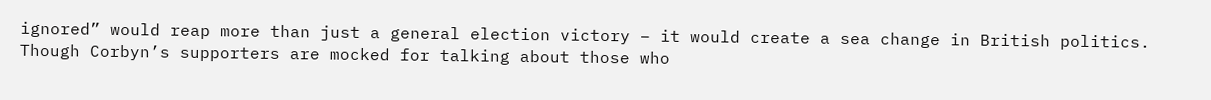ignored” would reap more than just a general election victory – it would create a sea change in British politics. Though Corbyn’s supporters are mocked for talking about those who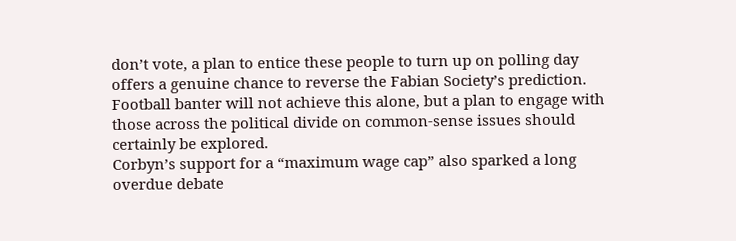don’t vote, a plan to entice these people to turn up on polling day offers a genuine chance to reverse the Fabian Society’s prediction. Football banter will not achieve this alone, but a plan to engage with those across the political divide on common-sense issues should certainly be explored.
Corbyn’s support for a “maximum wage cap” also sparked a long overdue debate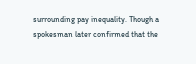surrounding pay inequality. Though a spokesman later confirmed that the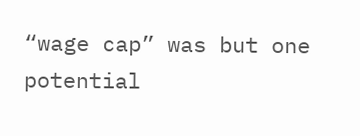“wage cap” was but one potential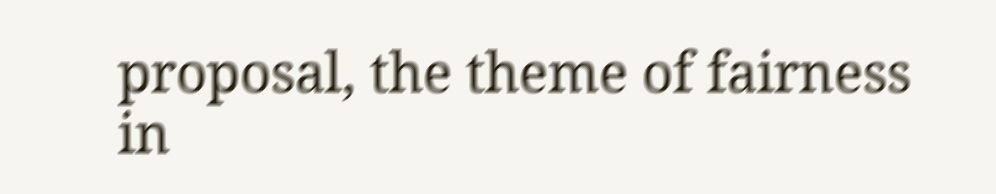proposal, the theme of fairness in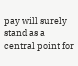pay will surely stand as a central point for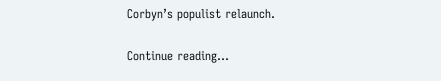Corbyn’s populist relaunch.

Continue reading...